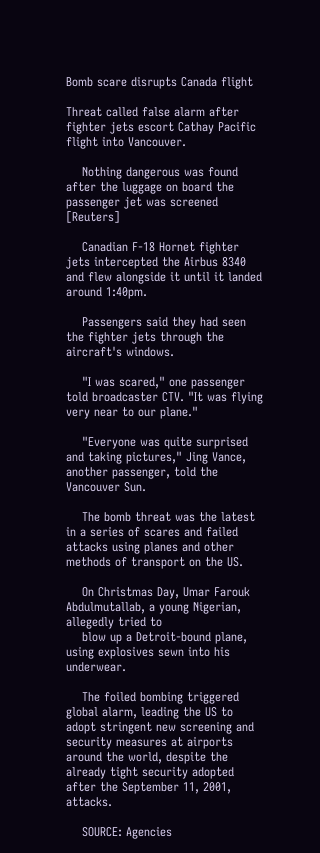Bomb scare disrupts Canada flight

Threat called false alarm after fighter jets escort Cathay Pacific flight into Vancouver.

    Nothing dangerous was found after the luggage on board the passenger jet was screened [Reuters]

    Canadian F-18 Hornet fighter jets intercepted the Airbus 8340 and flew alongside it until it landed around 1:40pm.

    Passengers said they had seen the fighter jets through the aircraft's windows.

    "I was scared," one passenger told broadcaster CTV. "It was flying very near to our plane."

    "Everyone was quite surprised and taking pictures," Jing Vance, another passenger, told the Vancouver Sun.

    The bomb threat was the latest in a series of scares and failed attacks using planes and other methods of transport on the US.

    On Christmas Day, Umar Farouk Abdulmutallab, a young Nigerian, allegedly tried to
    blow up a Detroit-bound plane, using explosives sewn into his underwear.

    The foiled bombing triggered global alarm, leading the US to adopt stringent new screening and security measures at airports around the world, despite the already tight security adopted after the September 11, 2001, attacks.

    SOURCE: Agencies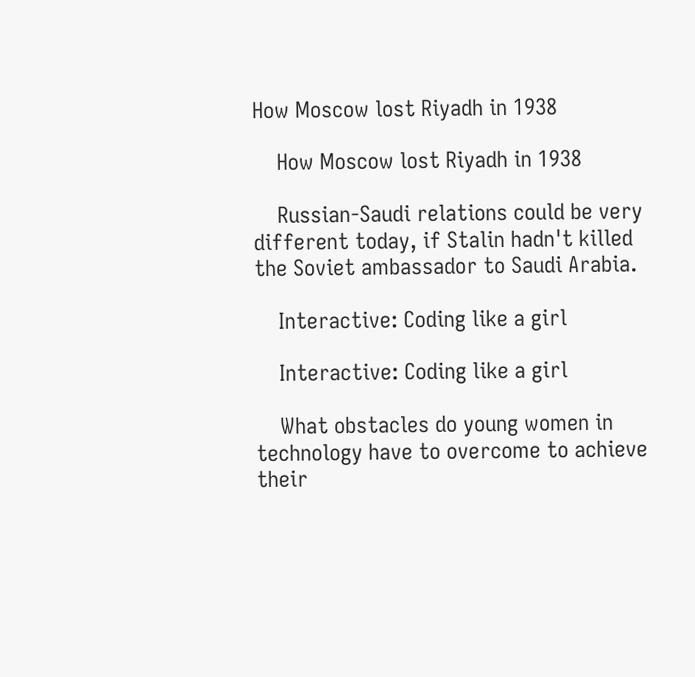How Moscow lost Riyadh in 1938

    How Moscow lost Riyadh in 1938

    Russian-Saudi relations could be very different today, if Stalin hadn't killed the Soviet ambassador to Saudi Arabia.

    Interactive: Coding like a girl

    Interactive: Coding like a girl

    What obstacles do young women in technology have to overcome to achieve their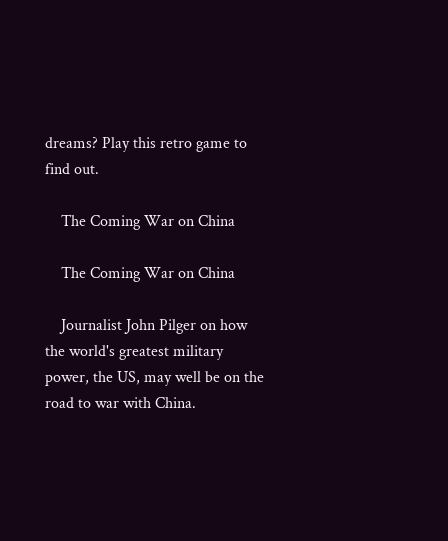dreams? Play this retro game to find out.

    The Coming War on China

    The Coming War on China

    Journalist John Pilger on how the world's greatest military power, the US, may well be on the road to war with China.